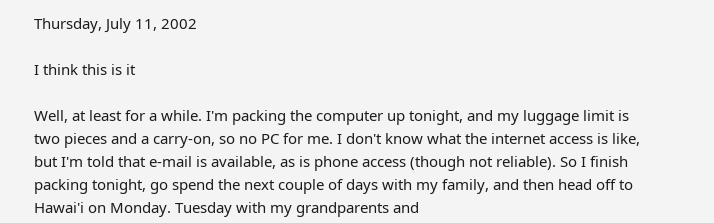Thursday, July 11, 2002

I think this is it

Well, at least for a while. I'm packing the computer up tonight, and my luggage limit is two pieces and a carry-on, so no PC for me. I don't know what the internet access is like, but I'm told that e-mail is available, as is phone access (though not reliable). So I finish packing tonight, go spend the next couple of days with my family, and then head off to Hawai'i on Monday. Tuesday with my grandparents and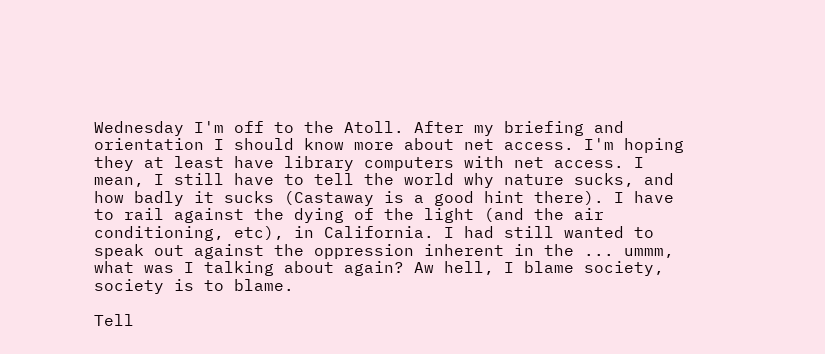Wednesday I'm off to the Atoll. After my briefing and orientation I should know more about net access. I'm hoping they at least have library computers with net access. I mean, I still have to tell the world why nature sucks, and how badly it sucks (Castaway is a good hint there). I have to rail against the dying of the light (and the air conditioning, etc), in California. I had still wanted to speak out against the oppression inherent in the ... ummm, what was I talking about again? Aw hell, I blame society, society is to blame.

Tell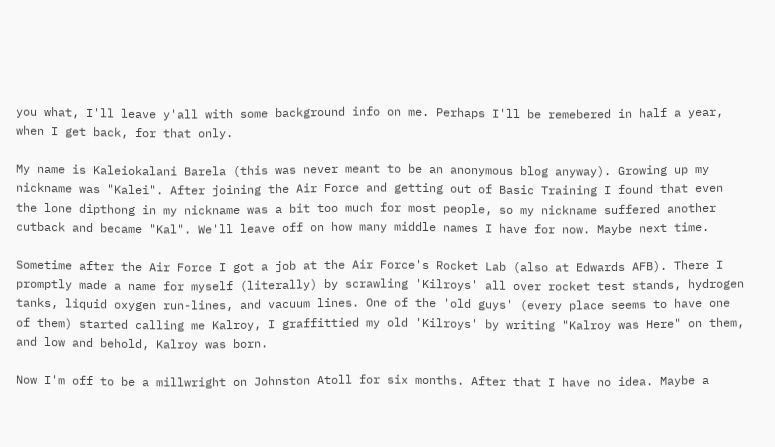you what, I'll leave y'all with some background info on me. Perhaps I'll be remebered in half a year, when I get back, for that only.

My name is Kaleiokalani Barela (this was never meant to be an anonymous blog anyway). Growing up my nickname was "Kalei". After joining the Air Force and getting out of Basic Training I found that even the lone dipthong in my nickname was a bit too much for most people, so my nickname suffered another cutback and became "Kal". We'll leave off on how many middle names I have for now. Maybe next time.

Sometime after the Air Force I got a job at the Air Force's Rocket Lab (also at Edwards AFB). There I promptly made a name for myself (literally) by scrawling 'Kilroys' all over rocket test stands, hydrogen tanks, liquid oxygen run-lines, and vacuum lines. One of the 'old guys' (every place seems to have one of them) started calling me Kalroy, I graffittied my old 'Kilroys' by writing "Kalroy was Here" on them, and low and behold, Kalroy was born.

Now I'm off to be a millwright on Johnston Atoll for six months. After that I have no idea. Maybe a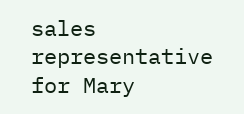sales representative for Mary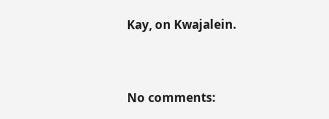Kay, on Kwajalein.


No comments: